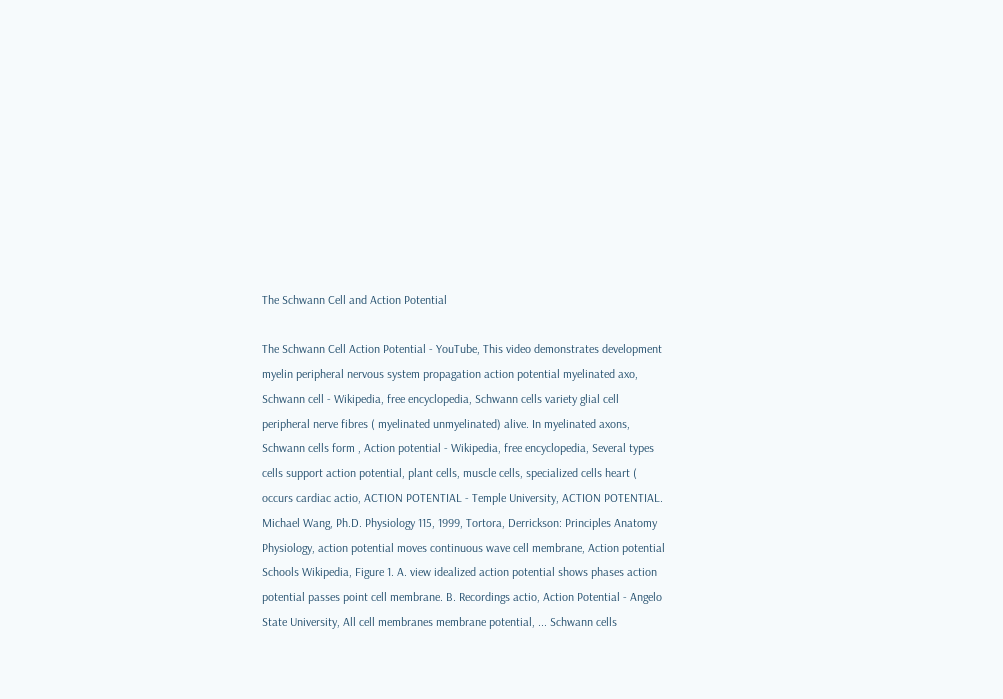The Schwann Cell and Action Potential

The Schwann Cell Action Potential - YouTube, This video demonstrates development myelin peripheral nervous system propagation action potential myelinated axo, Schwann cell - Wikipedia, free encyclopedia, Schwann cells variety glial cell peripheral nerve fibres ( myelinated unmyelinated) alive. In myelinated axons, Schwann cells form , Action potential - Wikipedia, free encyclopedia, Several types cells support action potential, plant cells, muscle cells, specialized cells heart ( occurs cardiac actio, ACTION POTENTIAL - Temple University, ACTION POTENTIAL. Michael Wang, Ph.D. Physiology 115, 1999, Tortora, Derrickson: Principles Anatomy Physiology, action potential moves continuous wave cell membrane, Action potential Schools Wikipedia, Figure 1. A. view idealized action potential shows phases action potential passes point cell membrane. B. Recordings actio, Action Potential - Angelo State University, All cell membranes membrane potential, ... Schwann cells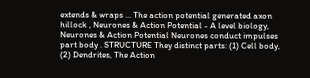extends & wraps ... The action potential generated axon hillock , Neurones & Action Potential - A level biology, Neurones & Action Potential Neurones conduct impulses part body . STRUCTURE They distinct parts: (1) Cell body, (2) Dendrites, The Action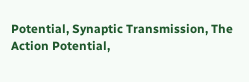Potential, Synaptic Transmission, The Action Potential,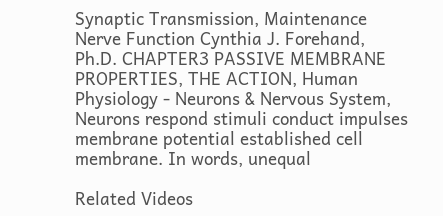Synaptic Transmission, Maintenance Nerve Function Cynthia J. Forehand, Ph.D. CHAPTER3 PASSIVE MEMBRANE PROPERTIES, THE ACTION, Human Physiology - Neurons & Nervous System, Neurons respond stimuli conduct impulses membrane potential established cell membrane. In words, unequal

Related Videos